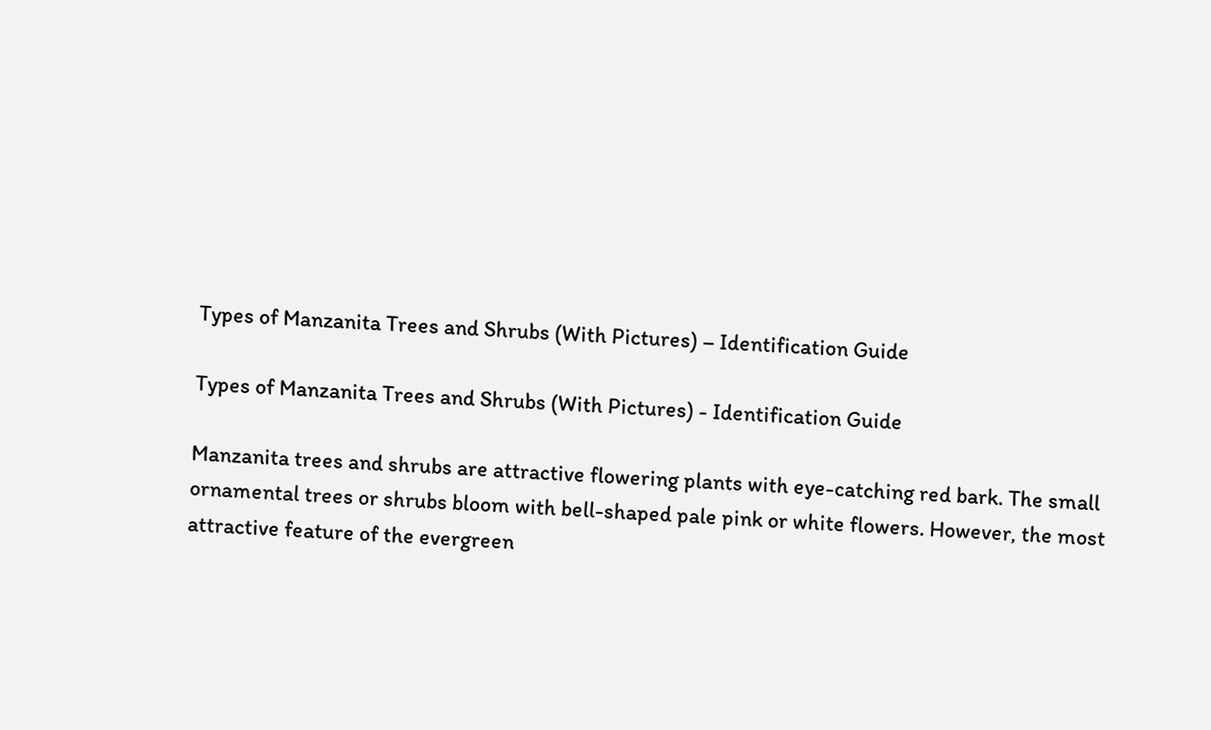Types of Manzanita Trees and Shrubs (With Pictures) – Identification Guide

Types of Manzanita Trees and Shrubs (With Pictures) - Identification Guide

Manzanita trees and shrubs are attractive flowering plants with eye-catching red bark. The small ornamental trees or shrubs bloom with bell-shaped pale pink or white flowers. However, the most attractive feature of the evergreen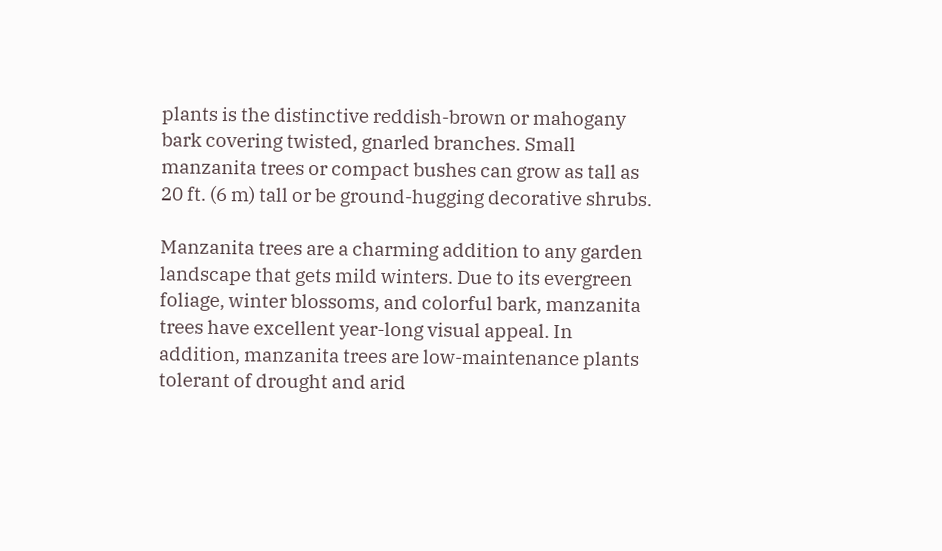plants is the distinctive reddish-brown or mahogany bark covering twisted, gnarled branches. Small manzanita trees or compact bushes can grow as tall as 20 ft. (6 m) tall or be ground-hugging decorative shrubs.

Manzanita trees are a charming addition to any garden landscape that gets mild winters. Due to its evergreen foliage, winter blossoms, and colorful bark, manzanita trees have excellent year-long visual appeal. In addition, manzanita trees are low-maintenance plants tolerant of drought and arid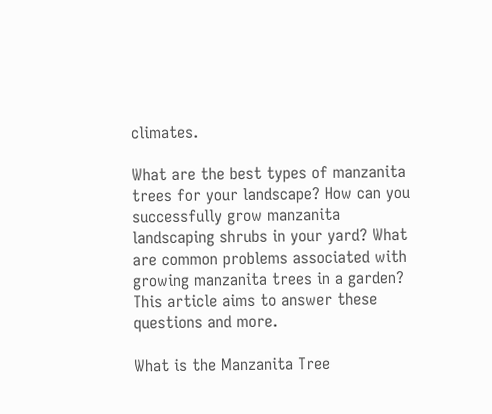climates.

What are the best types of manzanita trees for your landscape? How can you successfully grow manzanita landscaping shrubs in your yard? What are common problems associated with growing manzanita trees in a garden? This article aims to answer these questions and more.

What is the Manzanita Tree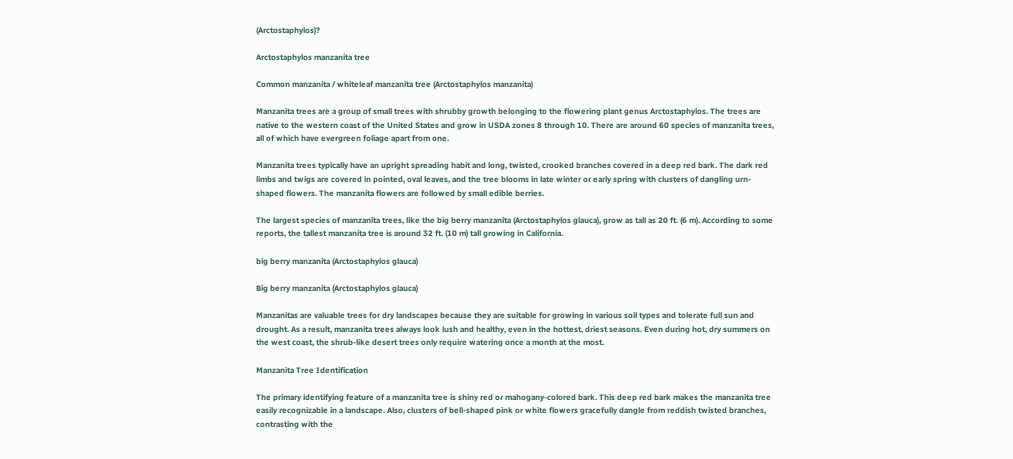(Arctostaphylos)?

Arctostaphylos manzanita tree

Common manzanita / whiteleaf manzanita tree (Arctostaphylos manzanita)

Manzanita trees are a group of small trees with shrubby growth belonging to the flowering plant genus Arctostaphylos. The trees are native to the western coast of the United States and grow in USDA zones 8 through 10. There are around 60 species of manzanita trees, all of which have evergreen foliage apart from one.

Manzanita trees typically have an upright spreading habit and long, twisted, crooked branches covered in a deep red bark. The dark red limbs and twigs are covered in pointed, oval leaves, and the tree blooms in late winter or early spring with clusters of dangling urn-shaped flowers. The manzanita flowers are followed by small edible berries.

The largest species of manzanita trees, like the big berry manzanita (Arctostaphylos glauca), grow as tall as 20 ft. (6 m). According to some reports, the tallest manzanita tree is around 32 ft. (10 m) tall growing in California.

big berry manzanita (Arctostaphylos glauca)

Big berry manzanita (Arctostaphylos glauca)

Manzanitas are valuable trees for dry landscapes because they are suitable for growing in various soil types and tolerate full sun and drought. As a result, manzanita trees always look lush and healthy, even in the hottest, driest seasons. Even during hot, dry summers on the west coast, the shrub-like desert trees only require watering once a month at the most.

Manzanita Tree Identification

The primary identifying feature of a manzanita tree is shiny red or mahogany-colored bark. This deep red bark makes the manzanita tree easily recognizable in a landscape. Also, clusters of bell-shaped pink or white flowers gracefully dangle from reddish twisted branches, contrasting with the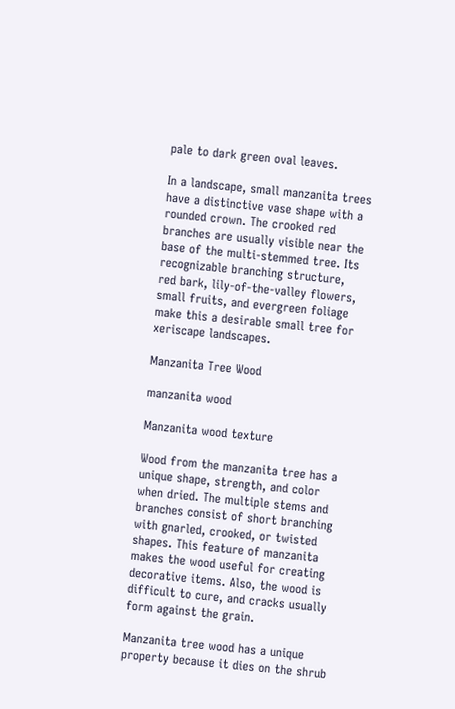pale to dark green oval leaves.

In a landscape, small manzanita trees have a distinctive vase shape with a rounded crown. The crooked red branches are usually visible near the base of the multi-stemmed tree. Its recognizable branching structure, red bark, lily-of-the-valley flowers, small fruits, and evergreen foliage make this a desirable small tree for xeriscape landscapes.

Manzanita Tree Wood

manzanita wood

Manzanita wood texture

Wood from the manzanita tree has a unique shape, strength, and color when dried. The multiple stems and branches consist of short branching with gnarled, crooked, or twisted shapes. This feature of manzanita makes the wood useful for creating decorative items. Also, the wood is difficult to cure, and cracks usually form against the grain.

Manzanita tree wood has a unique property because it dies on the shrub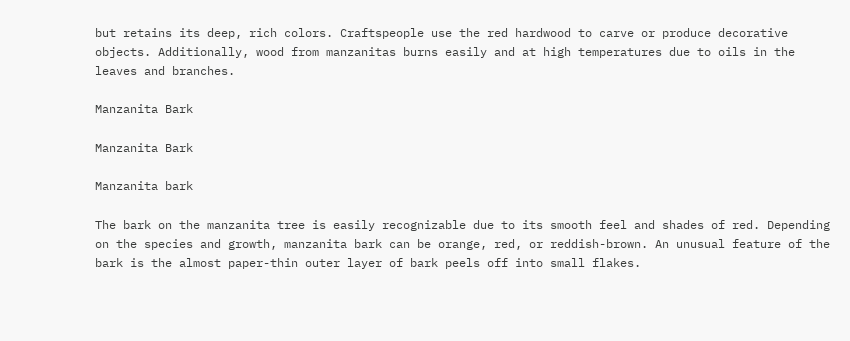but retains its deep, rich colors. Craftspeople use the red hardwood to carve or produce decorative objects. Additionally, wood from manzanitas burns easily and at high temperatures due to oils in the leaves and branches.

Manzanita Bark

Manzanita Bark

Manzanita bark

The bark on the manzanita tree is easily recognizable due to its smooth feel and shades of red. Depending on the species and growth, manzanita bark can be orange, red, or reddish-brown. An unusual feature of the bark is the almost paper-thin outer layer of bark peels off into small flakes.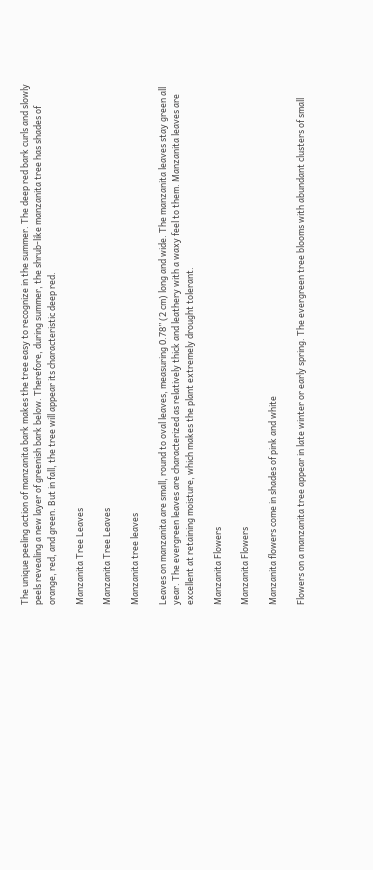The unique peeling action of manzanita bark makes the tree easy to recognize in the summer. The deep red bark curls and slowly peels revealing a new layer of greenish bark below. Therefore, during summer, the shrub-like manzanita tree has shades of orange, red, and green. But in fall, the tree will appear its characteristic deep red.

Manzanita Tree Leaves

Manzanita Tree Leaves

Manzanita tree leaves

Leaves on manzanita are small, round to oval leaves, measuring 0.78” (2 cm) long and wide. The manzanita leaves stay green all year. The evergreen leaves are characterized as relatively thick and leathery with a waxy feel to them. Manzanita leaves are excellent at retaining moisture, which makes the plant extremely drought tolerant.

Manzanita Flowers

Manzanita Flowers

Manzanita flowers come in shades of pink and white

Flowers on a manzanita tree appear in late winter or early spring. The evergreen tree blooms with abundant clusters of small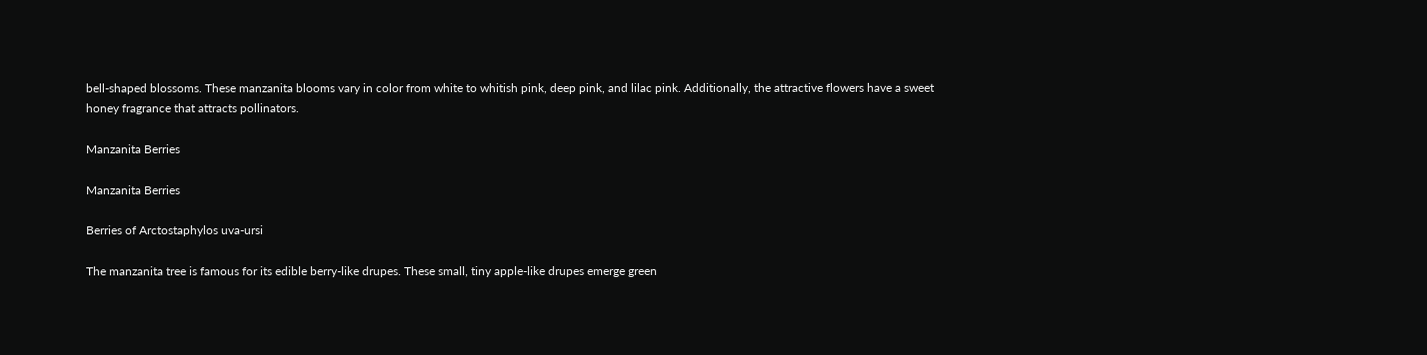bell-shaped blossoms. These manzanita blooms vary in color from white to whitish pink, deep pink, and lilac pink. Additionally, the attractive flowers have a sweet honey fragrance that attracts pollinators.

Manzanita Berries

Manzanita Berries

Berries of Arctostaphylos uva-ursi

The manzanita tree is famous for its edible berry-like drupes. These small, tiny apple-like drupes emerge green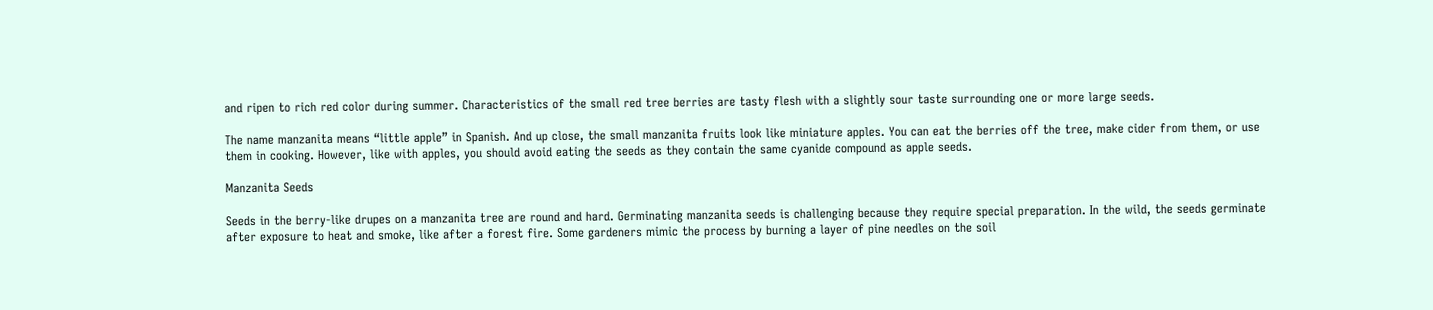and ripen to rich red color during summer. Characteristics of the small red tree berries are tasty flesh with a slightly sour taste surrounding one or more large seeds.

The name manzanita means “little apple” in Spanish. And up close, the small manzanita fruits look like miniature apples. You can eat the berries off the tree, make cider from them, or use them in cooking. However, like with apples, you should avoid eating the seeds as they contain the same cyanide compound as apple seeds.

Manzanita Seeds

Seeds in the berry-like drupes on a manzanita tree are round and hard. Germinating manzanita seeds is challenging because they require special preparation. In the wild, the seeds germinate after exposure to heat and smoke, like after a forest fire. Some gardeners mimic the process by burning a layer of pine needles on the soil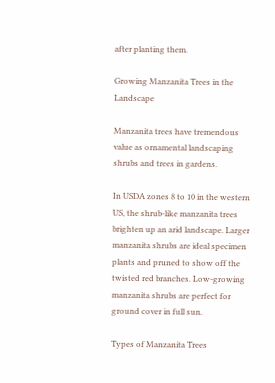after planting them.

Growing Manzanita Trees in the Landscape

Manzanita trees have tremendous value as ornamental landscaping shrubs and trees in gardens.

In USDA zones 8 to 10 in the western US, the shrub-like manzanita trees brighten up an arid landscape. Larger manzanita shrubs are ideal specimen plants and pruned to show off the twisted red branches. Low-growing manzanita shrubs are perfect for ground cover in full sun.

Types of Manzanita Trees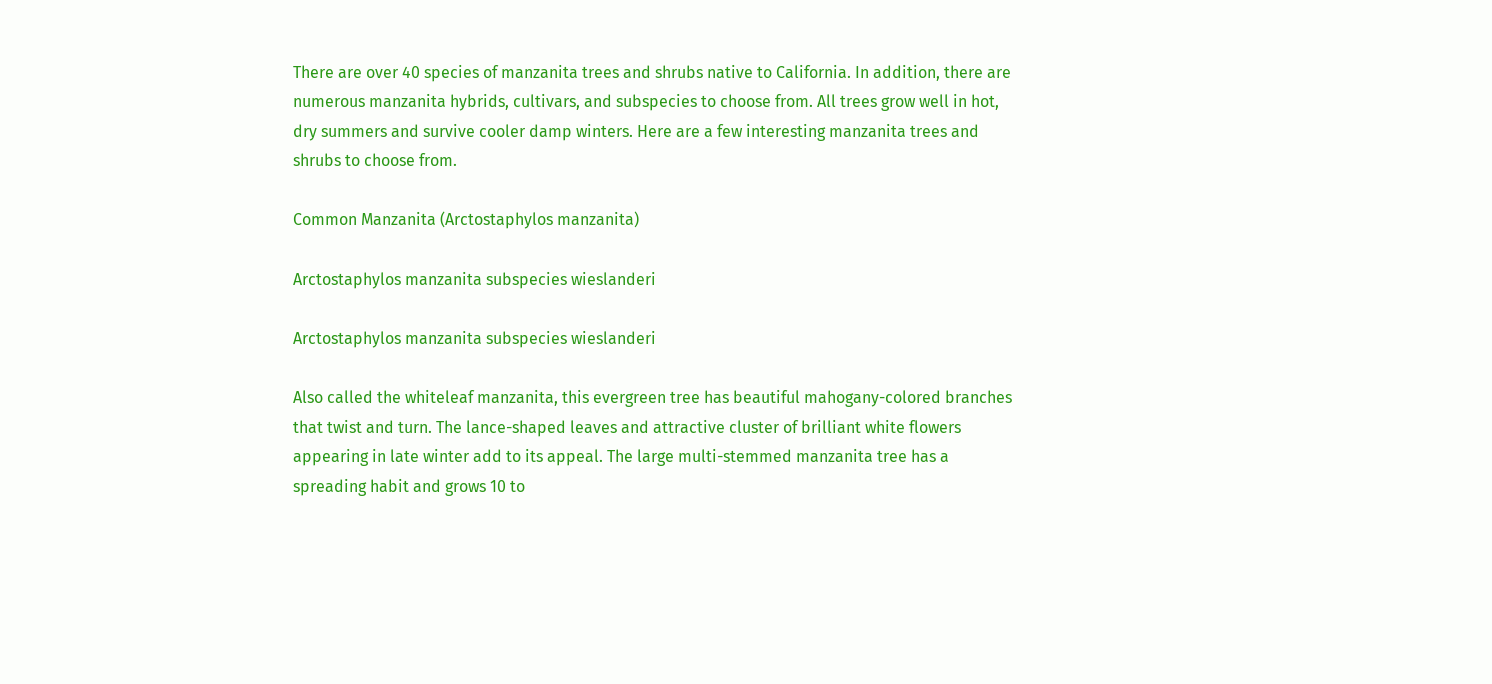There are over 40 species of manzanita trees and shrubs native to California. In addition, there are numerous manzanita hybrids, cultivars, and subspecies to choose from. All trees grow well in hot, dry summers and survive cooler damp winters. Here are a few interesting manzanita trees and shrubs to choose from.

Common Manzanita (Arctostaphylos manzanita)

Arctostaphylos manzanita subspecies wieslanderi

Arctostaphylos manzanita subspecies wieslanderi

Also called the whiteleaf manzanita, this evergreen tree has beautiful mahogany-colored branches that twist and turn. The lance-shaped leaves and attractive cluster of brilliant white flowers appearing in late winter add to its appeal. The large multi-stemmed manzanita tree has a spreading habit and grows 10 to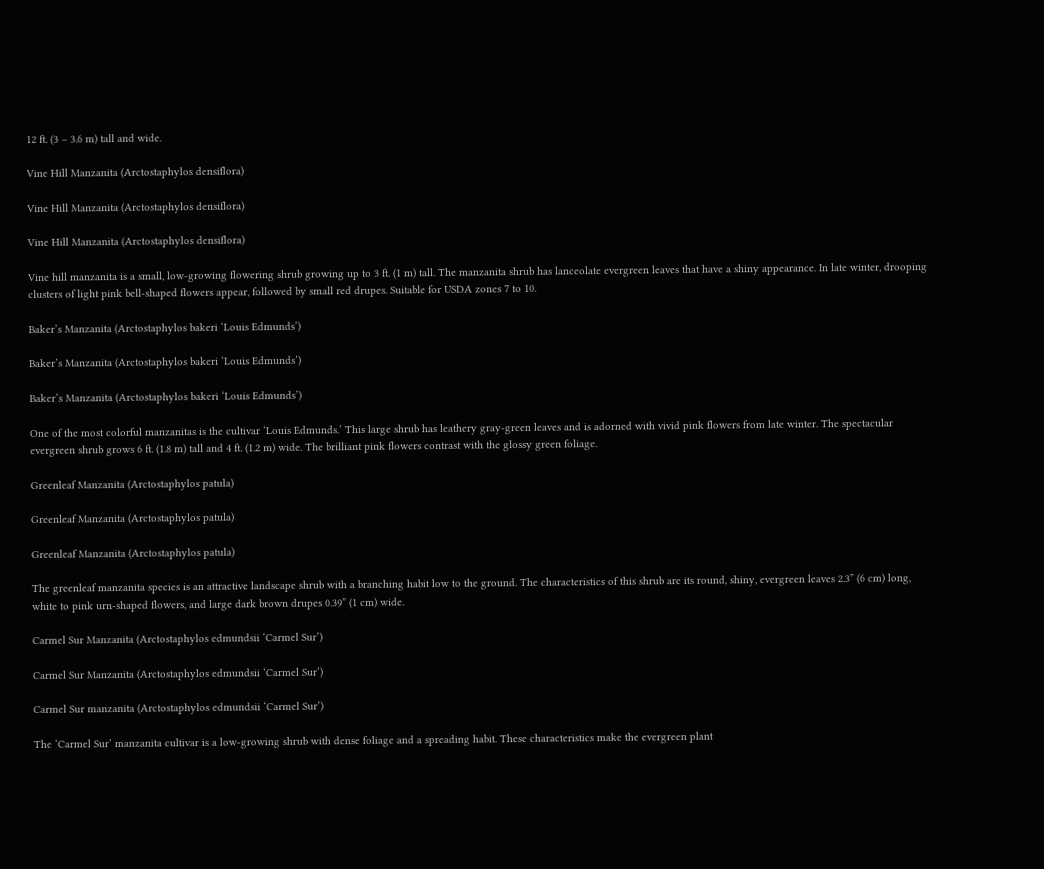12 ft. (3 – 3.6 m) tall and wide.

Vine Hill Manzanita (Arctostaphylos densiflora)

Vine Hill Manzanita (Arctostaphylos densiflora)

Vine Hill Manzanita (Arctostaphylos densiflora)

Vine hill manzanita is a small, low-growing flowering shrub growing up to 3 ft. (1 m) tall. The manzanita shrub has lanceolate evergreen leaves that have a shiny appearance. In late winter, drooping clusters of light pink bell-shaped flowers appear, followed by small red drupes. Suitable for USDA zones 7 to 10.

Baker’s Manzanita (Arctostaphylos bakeri ‘Louis Edmunds’)

Baker’s Manzanita (Arctostaphylos bakeri ‘Louis Edmunds’)

Baker’s Manzanita (Arctostaphylos bakeri ‘Louis Edmunds’)

One of the most colorful manzanitas is the cultivar ‘Louis Edmunds.’ This large shrub has leathery gray-green leaves and is adorned with vivid pink flowers from late winter. The spectacular evergreen shrub grows 6 ft. (1.8 m) tall and 4 ft. (1.2 m) wide. The brilliant pink flowers contrast with the glossy green foliage.

Greenleaf Manzanita (Arctostaphylos patula)

Greenleaf Manzanita (Arctostaphylos patula)

Greenleaf Manzanita (Arctostaphylos patula)

The greenleaf manzanita species is an attractive landscape shrub with a branching habit low to the ground. The characteristics of this shrub are its round, shiny, evergreen leaves 2.3” (6 cm) long, white to pink urn-shaped flowers, and large dark brown drupes 0.39” (1 cm) wide.

Carmel Sur Manzanita (Arctostaphylos edmundsii ‘Carmel Sur’)

Carmel Sur Manzanita (Arctostaphylos edmundsii ‘Carmel Sur’)

Carmel Sur manzanita (Arctostaphylos edmundsii ‘Carmel Sur’)

The ‘Carmel Sur’ manzanita cultivar is a low-growing shrub with dense foliage and a spreading habit. These characteristics make the evergreen plant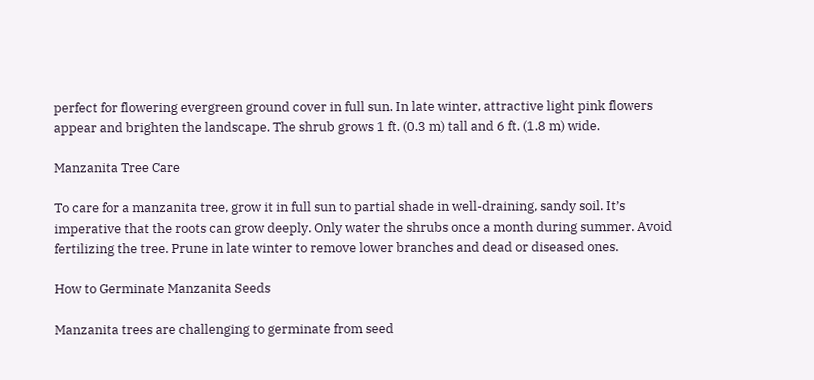perfect for flowering evergreen ground cover in full sun. In late winter, attractive light pink flowers appear and brighten the landscape. The shrub grows 1 ft. (0.3 m) tall and 6 ft. (1.8 m) wide.

Manzanita Tree Care

To care for a manzanita tree, grow it in full sun to partial shade in well-draining, sandy soil. It’s imperative that the roots can grow deeply. Only water the shrubs once a month during summer. Avoid fertilizing the tree. Prune in late winter to remove lower branches and dead or diseased ones.

How to Germinate Manzanita Seeds

Manzanita trees are challenging to germinate from seed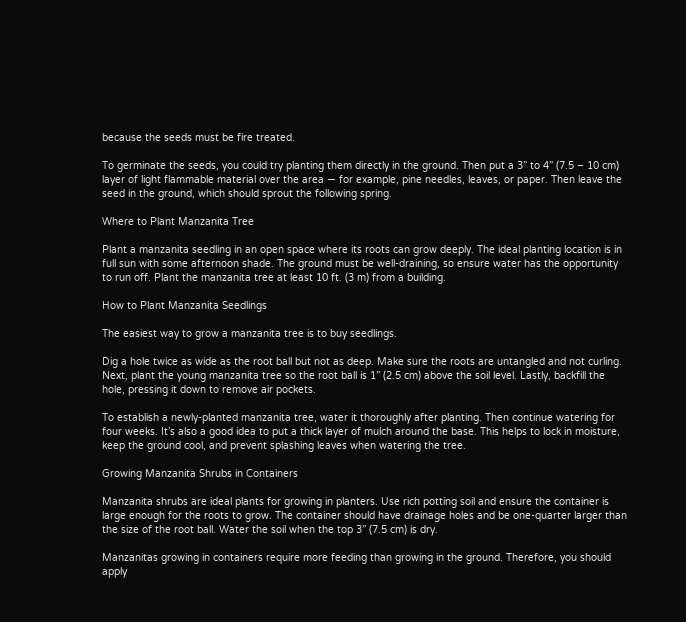because the seeds must be fire treated.

To germinate the seeds, you could try planting them directly in the ground. Then put a 3” to 4” (7.5 – 10 cm) layer of light flammable material over the area — for example, pine needles, leaves, or paper. Then leave the seed in the ground, which should sprout the following spring.

Where to Plant Manzanita Tree

Plant a manzanita seedling in an open space where its roots can grow deeply. The ideal planting location is in full sun with some afternoon shade. The ground must be well-draining, so ensure water has the opportunity to run off. Plant the manzanita tree at least 10 ft. (3 m) from a building.

How to Plant Manzanita Seedlings

The easiest way to grow a manzanita tree is to buy seedlings.

Dig a hole twice as wide as the root ball but not as deep. Make sure the roots are untangled and not curling. Next, plant the young manzanita tree so the root ball is 1” (2.5 cm) above the soil level. Lastly, backfill the hole, pressing it down to remove air pockets.

To establish a newly-planted manzanita tree, water it thoroughly after planting. Then continue watering for four weeks. It’s also a good idea to put a thick layer of mulch around the base. This helps to lock in moisture, keep the ground cool, and prevent splashing leaves when watering the tree.

Growing Manzanita Shrubs in Containers

Manzanita shrubs are ideal plants for growing in planters. Use rich potting soil and ensure the container is large enough for the roots to grow. The container should have drainage holes and be one-quarter larger than the size of the root ball. Water the soil when the top 3” (7.5 cm) is dry.

Manzanitas growing in containers require more feeding than growing in the ground. Therefore, you should apply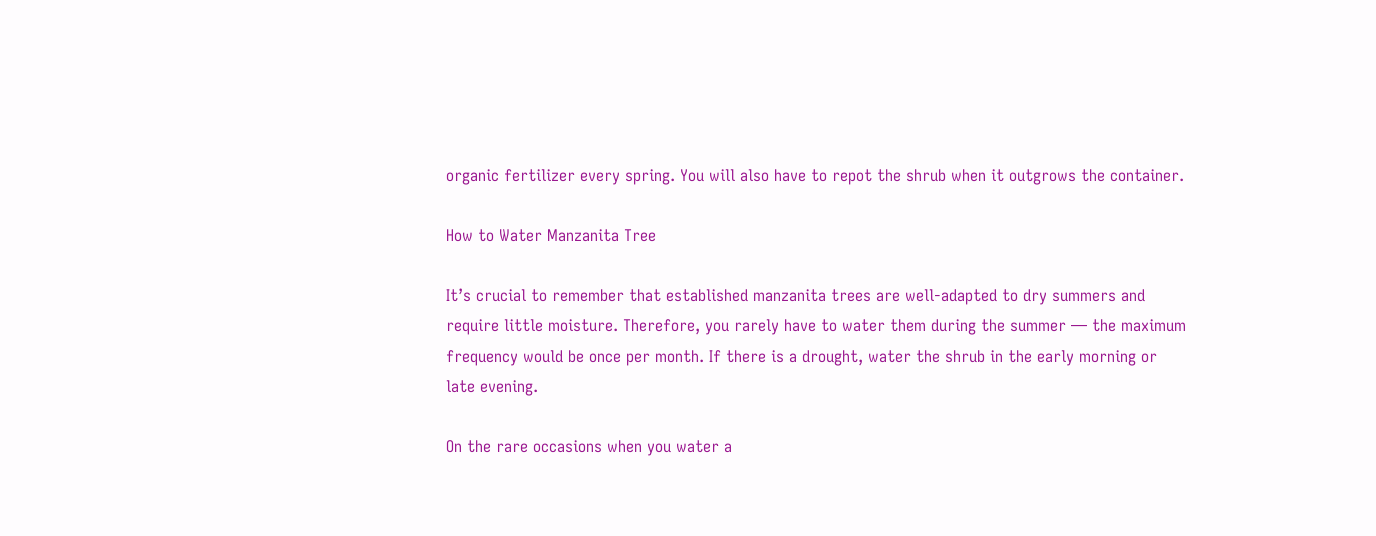organic fertilizer every spring. You will also have to repot the shrub when it outgrows the container.

How to Water Manzanita Tree

It’s crucial to remember that established manzanita trees are well-adapted to dry summers and require little moisture. Therefore, you rarely have to water them during the summer — the maximum frequency would be once per month. If there is a drought, water the shrub in the early morning or late evening.

On the rare occasions when you water a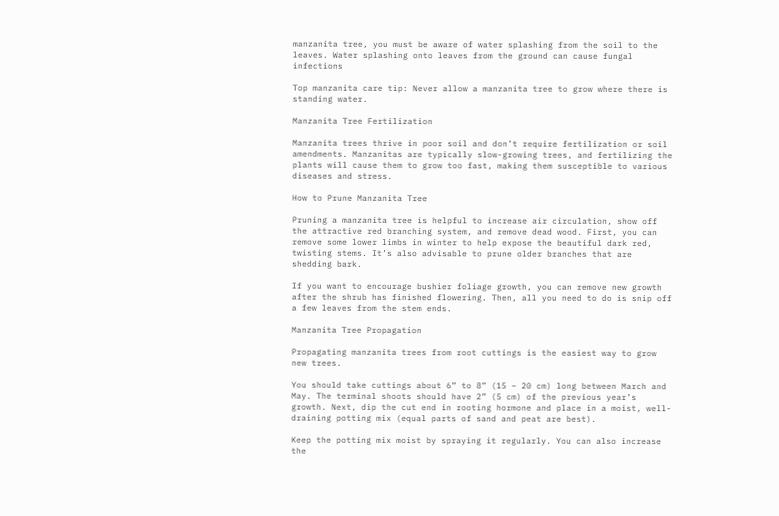manzanita tree, you must be aware of water splashing from the soil to the leaves. Water splashing onto leaves from the ground can cause fungal infections

Top manzanita care tip: Never allow a manzanita tree to grow where there is standing water.

Manzanita Tree Fertilization

Manzanita trees thrive in poor soil and don’t require fertilization or soil amendments. Manzanitas are typically slow-growing trees, and fertilizing the plants will cause them to grow too fast, making them susceptible to various diseases and stress.

How to Prune Manzanita Tree

Pruning a manzanita tree is helpful to increase air circulation, show off the attractive red branching system, and remove dead wood. First, you can remove some lower limbs in winter to help expose the beautiful dark red, twisting stems. It’s also advisable to prune older branches that are shedding bark.

If you want to encourage bushier foliage growth, you can remove new growth after the shrub has finished flowering. Then, all you need to do is snip off a few leaves from the stem ends.

Manzanita Tree Propagation

Propagating manzanita trees from root cuttings is the easiest way to grow new trees.

You should take cuttings about 6” to 8” (15 – 20 cm) long between March and May. The terminal shoots should have 2” (5 cm) of the previous year’s growth. Next, dip the cut end in rooting hormone and place in a moist, well-draining potting mix (equal parts of sand and peat are best).

Keep the potting mix moist by spraying it regularly. You can also increase the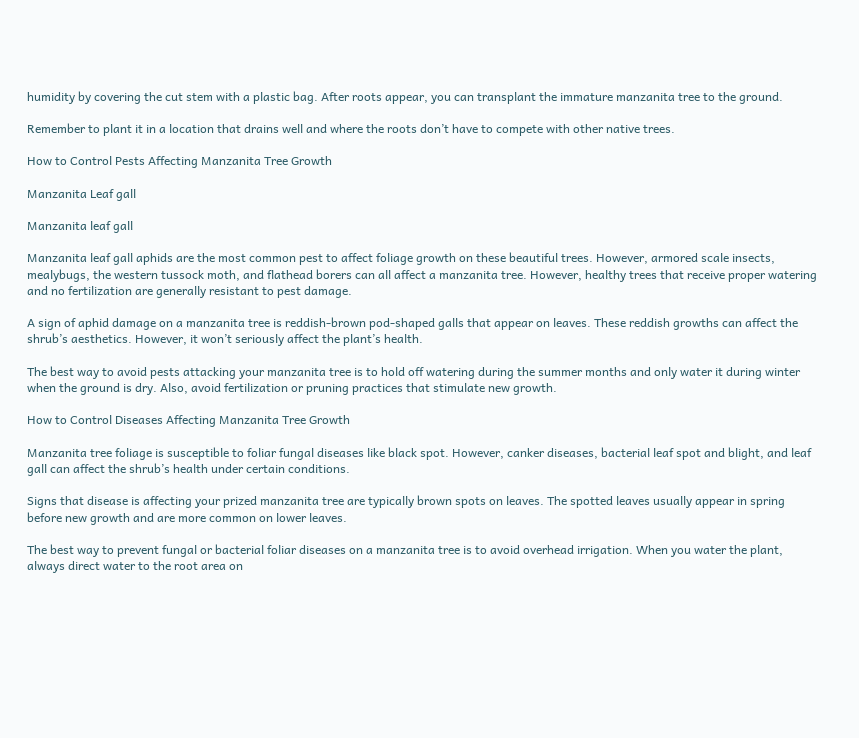humidity by covering the cut stem with a plastic bag. After roots appear, you can transplant the immature manzanita tree to the ground.

Remember to plant it in a location that drains well and where the roots don’t have to compete with other native trees.

How to Control Pests Affecting Manzanita Tree Growth

Manzanita Leaf gall

Manzanita leaf gall

Manzanita leaf gall aphids are the most common pest to affect foliage growth on these beautiful trees. However, armored scale insects, mealybugs, the western tussock moth, and flathead borers can all affect a manzanita tree. However, healthy trees that receive proper watering and no fertilization are generally resistant to pest damage.

A sign of aphid damage on a manzanita tree is reddish-brown pod-shaped galls that appear on leaves. These reddish growths can affect the shrub’s aesthetics. However, it won’t seriously affect the plant’s health.

The best way to avoid pests attacking your manzanita tree is to hold off watering during the summer months and only water it during winter when the ground is dry. Also, avoid fertilization or pruning practices that stimulate new growth.

How to Control Diseases Affecting Manzanita Tree Growth

Manzanita tree foliage is susceptible to foliar fungal diseases like black spot. However, canker diseases, bacterial leaf spot and blight, and leaf gall can affect the shrub’s health under certain conditions.

Signs that disease is affecting your prized manzanita tree are typically brown spots on leaves. The spotted leaves usually appear in spring before new growth and are more common on lower leaves.

The best way to prevent fungal or bacterial foliar diseases on a manzanita tree is to avoid overhead irrigation. When you water the plant, always direct water to the root area on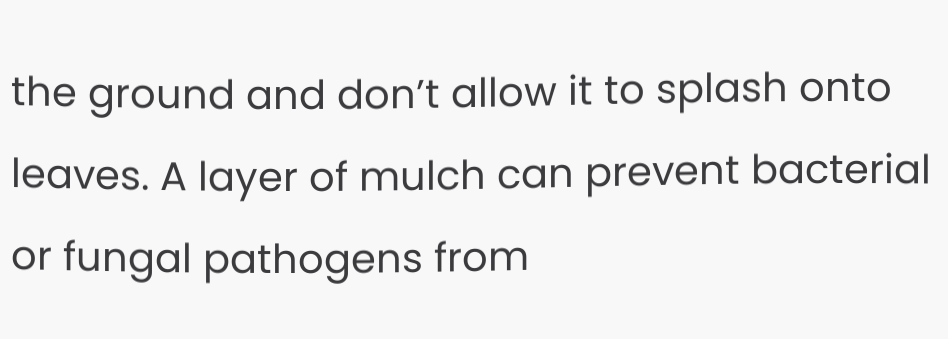the ground and don’t allow it to splash onto leaves. A layer of mulch can prevent bacterial or fungal pathogens from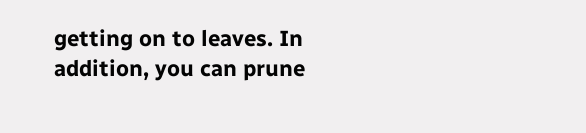getting on to leaves. In addition, you can prune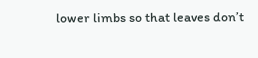lower limbs so that leaves don’t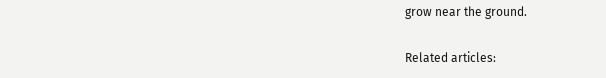grow near the ground.

Related articles: